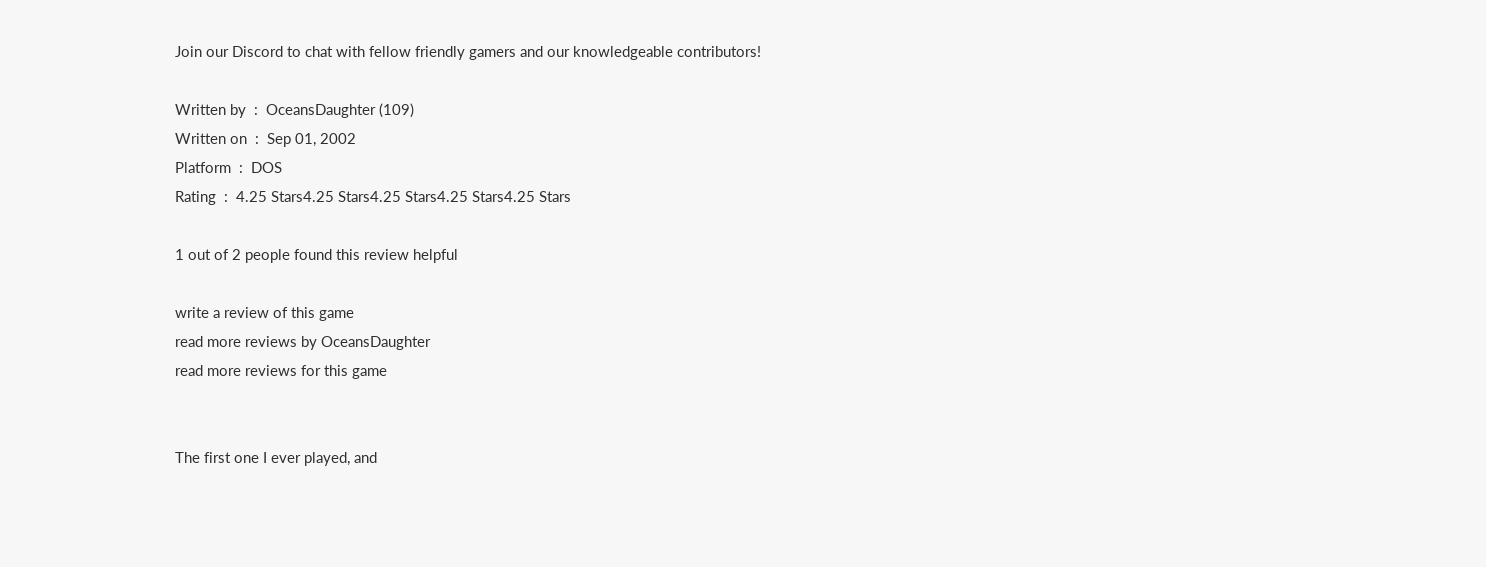Join our Discord to chat with fellow friendly gamers and our knowledgeable contributors!

Written by  :  OceansDaughter (109)
Written on  :  Sep 01, 2002
Platform  :  DOS
Rating  :  4.25 Stars4.25 Stars4.25 Stars4.25 Stars4.25 Stars

1 out of 2 people found this review helpful

write a review of this game
read more reviews by OceansDaughter
read more reviews for this game


The first one I ever played, and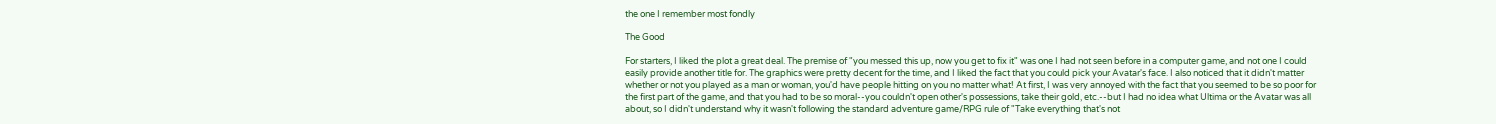the one I remember most fondly

The Good

For starters, I liked the plot a great deal. The premise of "you messed this up, now you get to fix it" was one I had not seen before in a computer game, and not one I could easily provide another title for. The graphics were pretty decent for the time, and I liked the fact that you could pick your Avatar's face. I also noticed that it didn't matter whether or not you played as a man or woman, you'd have people hitting on you no matter what! At first, I was very annoyed with the fact that you seemed to be so poor for the first part of the game, and that you had to be so moral--you couldn't open other's possessions, take their gold, etc.--but I had no idea what Ultima or the Avatar was all about, so I didn't understand why it wasn't following the standard adventure game/RPG rule of "Take everything that's not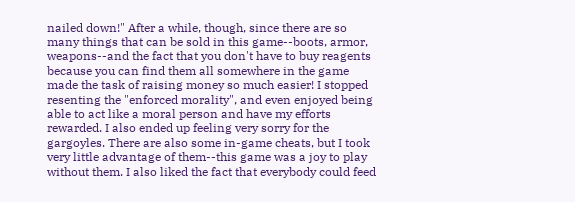nailed down!" After a while, though, since there are so many things that can be sold in this game--boots, armor, weapons--and the fact that you don't have to buy reagents because you can find them all somewhere in the game made the task of raising money so much easier! I stopped resenting the "enforced morality", and even enjoyed being able to act like a moral person and have my efforts rewarded. I also ended up feeling very sorry for the gargoyles. There are also some in-game cheats, but I took very little advantage of them--this game was a joy to play without them. I also liked the fact that everybody could feed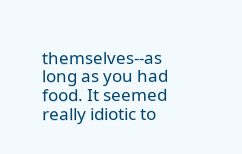themselves--as long as you had food. It seemed really idiotic to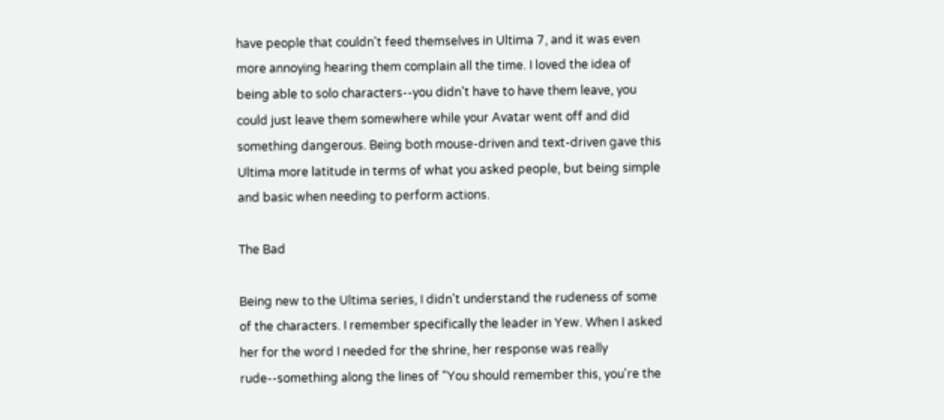have people that couldn't feed themselves in Ultima 7, and it was even more annoying hearing them complain all the time. I loved the idea of being able to solo characters--you didn't have to have them leave, you could just leave them somewhere while your Avatar went off and did something dangerous. Being both mouse-driven and text-driven gave this Ultima more latitude in terms of what you asked people, but being simple and basic when needing to perform actions.

The Bad

Being new to the Ultima series, I didn't understand the rudeness of some of the characters. I remember specifically the leader in Yew. When I asked her for the word I needed for the shrine, her response was really rude--something along the lines of "You should remember this, you're the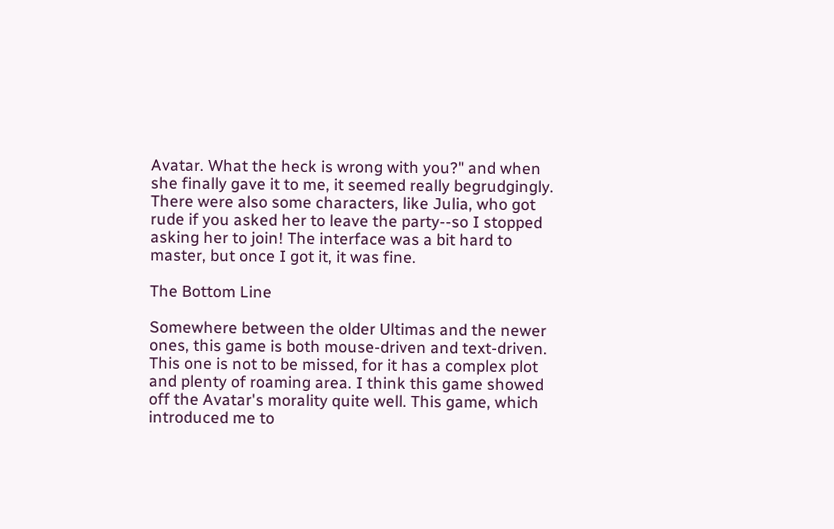Avatar. What the heck is wrong with you?" and when she finally gave it to me, it seemed really begrudgingly. There were also some characters, like Julia, who got rude if you asked her to leave the party--so I stopped asking her to join! The interface was a bit hard to master, but once I got it, it was fine.

The Bottom Line

Somewhere between the older Ultimas and the newer ones, this game is both mouse-driven and text-driven. This one is not to be missed, for it has a complex plot and plenty of roaming area. I think this game showed off the Avatar's morality quite well. This game, which introduced me to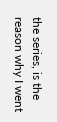the series, is the reason why I went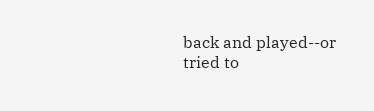back and played--or tried to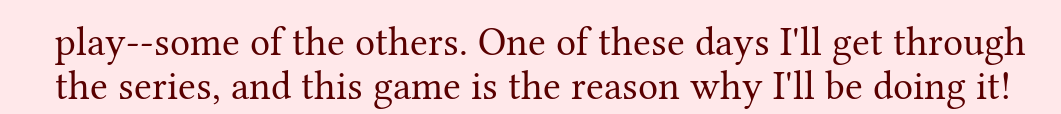play--some of the others. One of these days I'll get through the series, and this game is the reason why I'll be doing it!